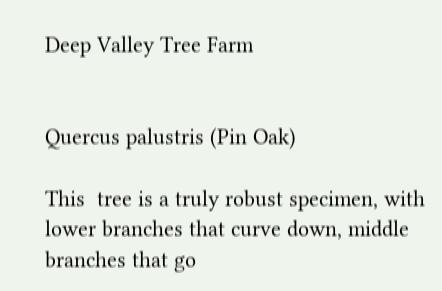Deep Valley Tree Farm


Quercus palustris (Pin Oak)

This  tree is a truly robust specimen, with lower branches that curve down, middle branches that go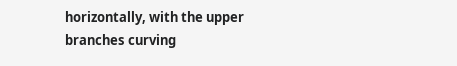horizontally, with the upper branches curving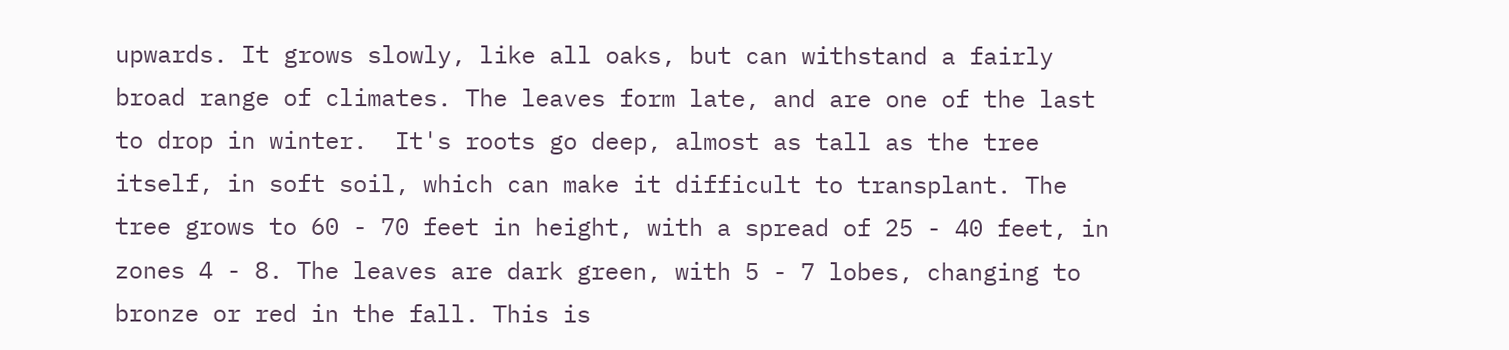upwards. It grows slowly, like all oaks, but can withstand a fairly broad range of climates. The leaves form late, and are one of the last to drop in winter.  It's roots go deep, almost as tall as the tree itself, in soft soil, which can make it difficult to transplant. The tree grows to 60 - 70 feet in height, with a spread of 25 - 40 feet, in zones 4 - 8. The leaves are dark green, with 5 - 7 lobes, changing to bronze or red in the fall. This is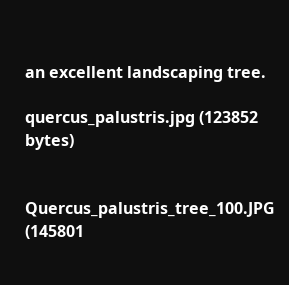an excellent landscaping tree.

quercus_palustris.jpg (123852 bytes)


Quercus_palustris_tree_100.JPG (145801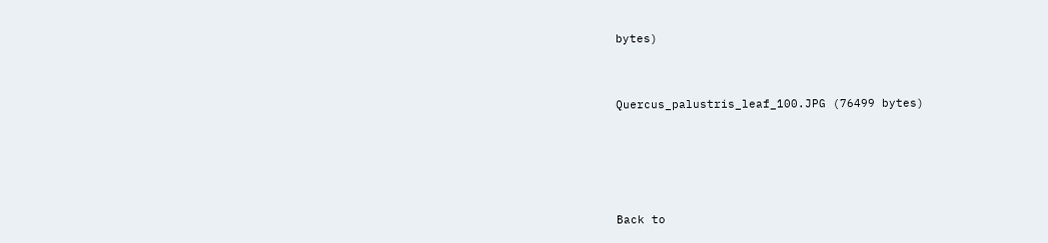bytes)



Quercus_palustris_leaf_100.JPG (76499 bytes)






Back to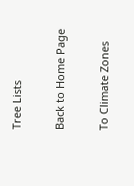Tree Lists

Back to Home Page

To Climate Zones